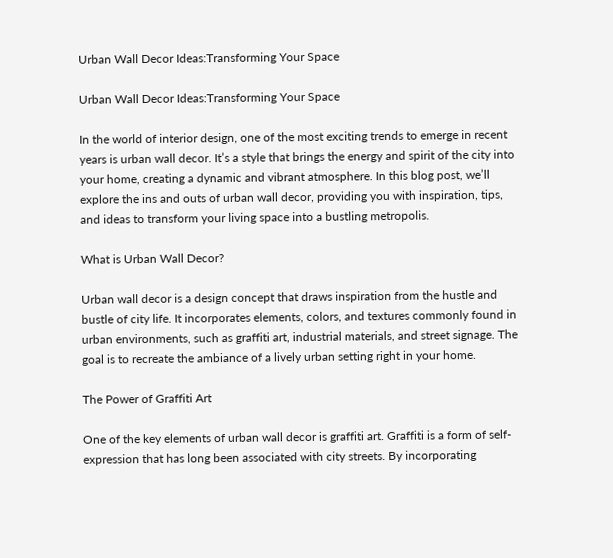Urban Wall Decor Ideas:Transforming Your Space

Urban Wall Decor Ideas:Transforming Your Space

In the world of interior design, one of the most exciting trends to emerge in recent years is urban wall decor. It’s a style that brings the energy and spirit of the city into your home, creating a dynamic and vibrant atmosphere. In this blog post, we’ll explore the ins and outs of urban wall decor, providing you with inspiration, tips, and ideas to transform your living space into a bustling metropolis.

What is Urban Wall Decor?

Urban wall decor is a design concept that draws inspiration from the hustle and bustle of city life. It incorporates elements, colors, and textures commonly found in urban environments, such as graffiti art, industrial materials, and street signage. The goal is to recreate the ambiance of a lively urban setting right in your home.

The Power of Graffiti Art

One of the key elements of urban wall decor is graffiti art. Graffiti is a form of self-expression that has long been associated with city streets. By incorporating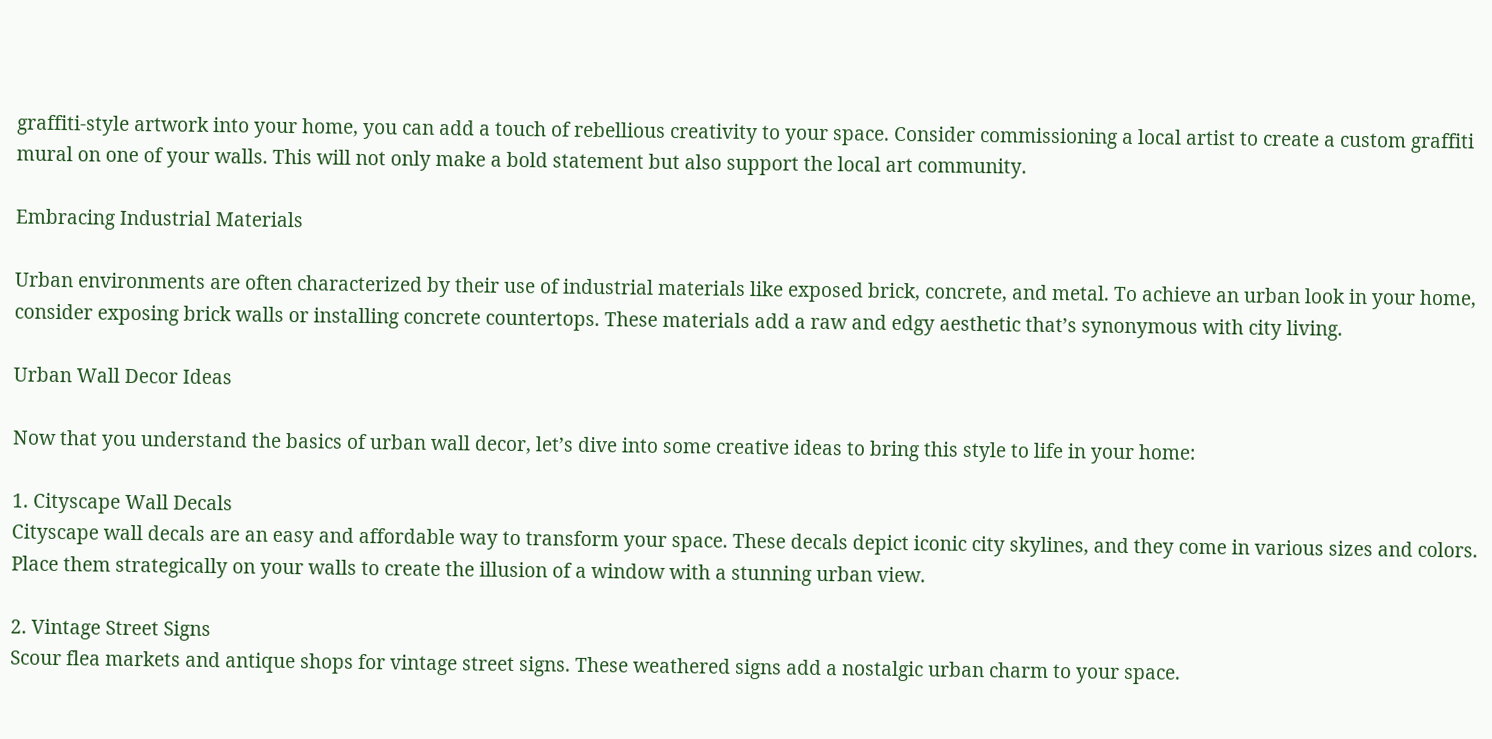graffiti-style artwork into your home, you can add a touch of rebellious creativity to your space. Consider commissioning a local artist to create a custom graffiti mural on one of your walls. This will not only make a bold statement but also support the local art community.

Embracing Industrial Materials

Urban environments are often characterized by their use of industrial materials like exposed brick, concrete, and metal. To achieve an urban look in your home, consider exposing brick walls or installing concrete countertops. These materials add a raw and edgy aesthetic that’s synonymous with city living.

Urban Wall Decor Ideas

Now that you understand the basics of urban wall decor, let’s dive into some creative ideas to bring this style to life in your home:

1. Cityscape Wall Decals
Cityscape wall decals are an easy and affordable way to transform your space. These decals depict iconic city skylines, and they come in various sizes and colors. Place them strategically on your walls to create the illusion of a window with a stunning urban view.

2. Vintage Street Signs
Scour flea markets and antique shops for vintage street signs. These weathered signs add a nostalgic urban charm to your space.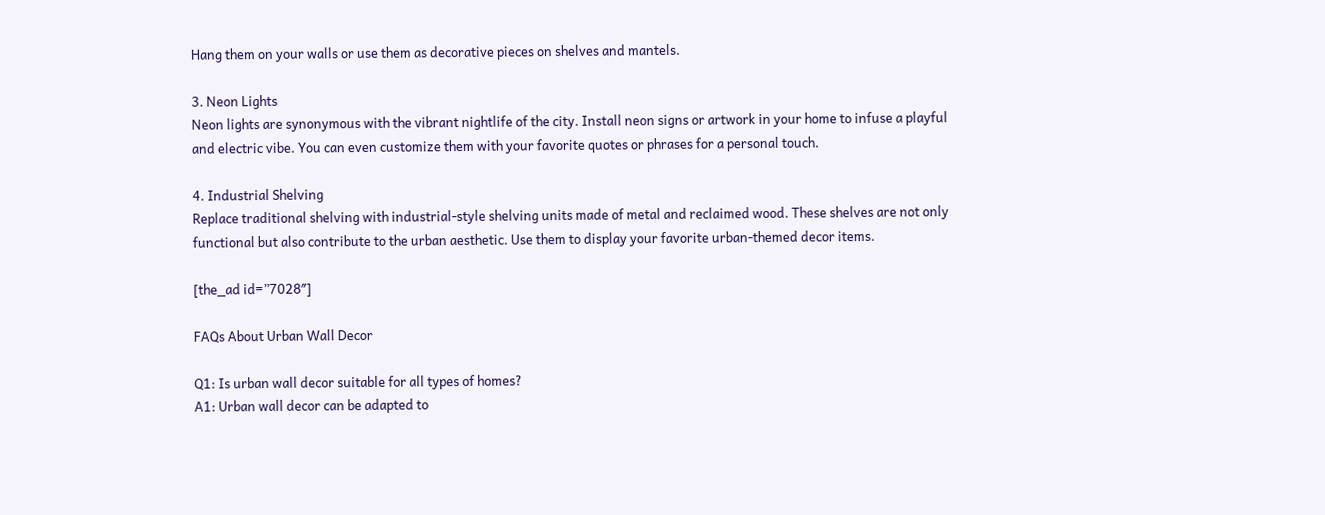Hang them on your walls or use them as decorative pieces on shelves and mantels.

3. Neon Lights
Neon lights are synonymous with the vibrant nightlife of the city. Install neon signs or artwork in your home to infuse a playful and electric vibe. You can even customize them with your favorite quotes or phrases for a personal touch.

4. Industrial Shelving
Replace traditional shelving with industrial-style shelving units made of metal and reclaimed wood. These shelves are not only functional but also contribute to the urban aesthetic. Use them to display your favorite urban-themed decor items.

[the_ad id=”7028″]

FAQs About Urban Wall Decor

Q1: Is urban wall decor suitable for all types of homes?
A1: Urban wall decor can be adapted to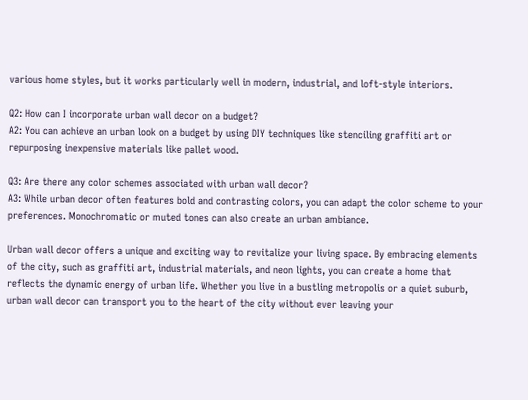various home styles, but it works particularly well in modern, industrial, and loft-style interiors.

Q2: How can I incorporate urban wall decor on a budget?
A2: You can achieve an urban look on a budget by using DIY techniques like stenciling graffiti art or repurposing inexpensive materials like pallet wood.

Q3: Are there any color schemes associated with urban wall decor?
A3: While urban decor often features bold and contrasting colors, you can adapt the color scheme to your preferences. Monochromatic or muted tones can also create an urban ambiance.

Urban wall decor offers a unique and exciting way to revitalize your living space. By embracing elements of the city, such as graffiti art, industrial materials, and neon lights, you can create a home that reflects the dynamic energy of urban life. Whether you live in a bustling metropolis or a quiet suburb, urban wall decor can transport you to the heart of the city without ever leaving your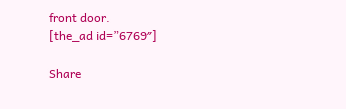front door.
[the_ad id=”6769″]

Share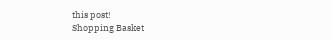this post!
Shopping Basket